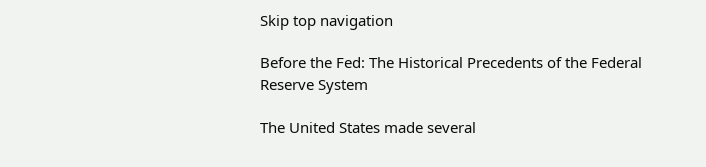Skip top navigation

Before the Fed: The Historical Precedents of the Federal Reserve System

The United States made several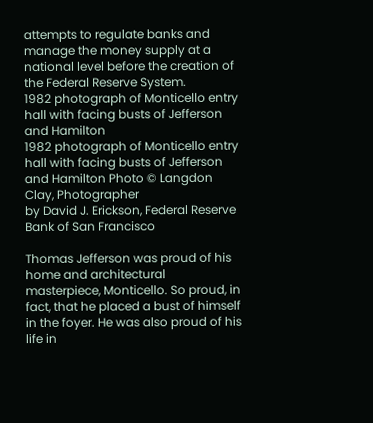attempts to regulate banks and manage the money supply at a national level before the creation of the Federal Reserve System.
1982 photograph of Monticello entry hall with facing busts of Jefferson and Hamilton
1982 photograph of Monticello entry hall with facing busts of Jefferson and Hamilton Photo © Langdon Clay, Photographer
by David J. Erickson, Federal Reserve Bank of San Francisco

Thomas Jefferson was proud of his home and architectural masterpiece, Monticello. So proud, in fact, that he placed a bust of himself in the foyer. He was also proud of his life in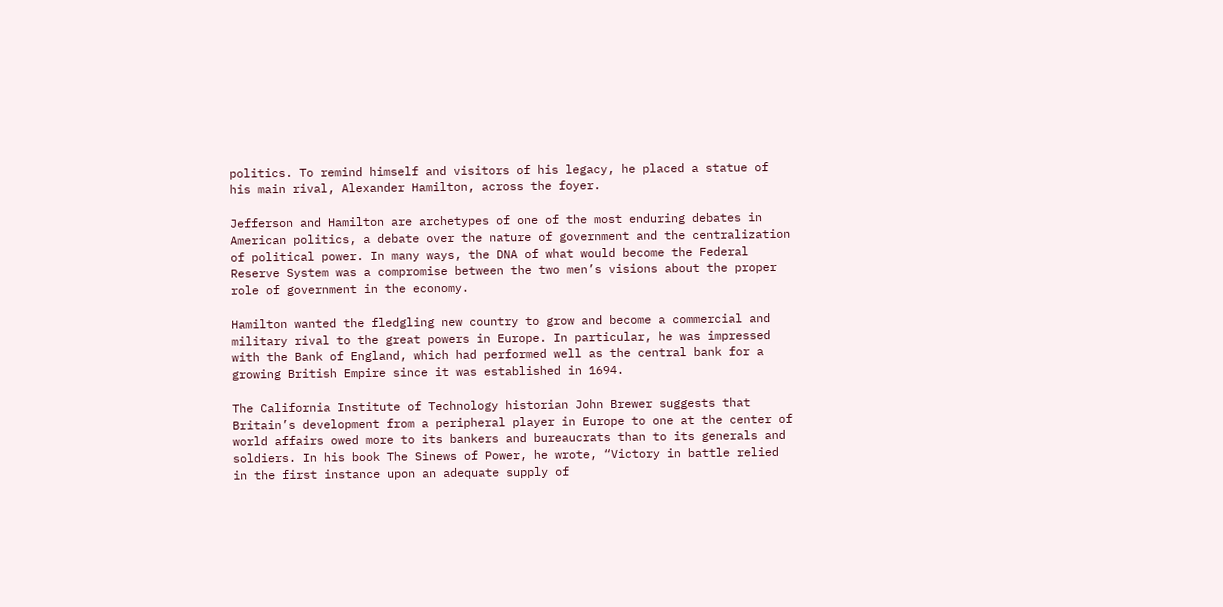politics. To remind himself and visitors of his legacy, he placed a statue of his main rival, Alexander Hamilton, across the foyer.

Jefferson and Hamilton are archetypes of one of the most enduring debates in American politics, a debate over the nature of government and the centralization of political power. In many ways, the DNA of what would become the Federal Reserve System was a compromise between the two men’s visions about the proper role of government in the economy.

Hamilton wanted the fledgling new country to grow and become a commercial and military rival to the great powers in Europe. In particular, he was impressed with the Bank of England, which had performed well as the central bank for a growing British Empire since it was established in 1694.

The California Institute of Technology historian John Brewer suggests that Britain’s development from a peripheral player in Europe to one at the center of world affairs owed more to its bankers and bureaucrats than to its generals and soldiers. In his book The Sinews of Power, he wrote, “Victory in battle relied in the first instance upon an adequate supply of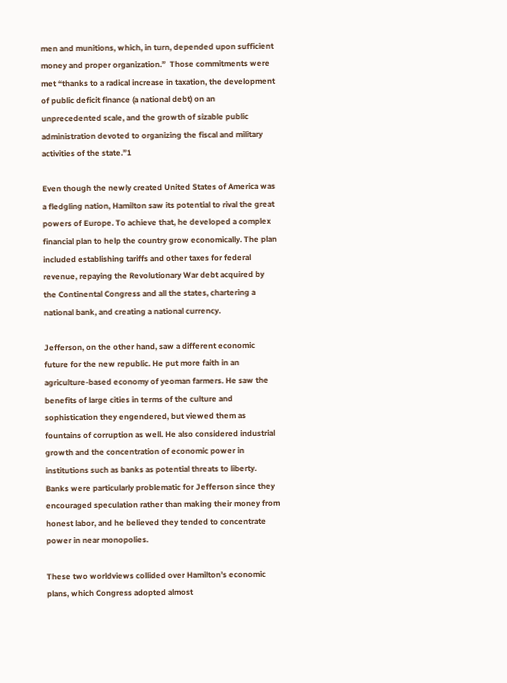men and munitions, which, in turn, depended upon sufficient money and proper organization.”  Those commitments were met “thanks to a radical increase in taxation, the development of public deficit finance (a national debt) on an unprecedented scale, and the growth of sizable public administration devoted to organizing the fiscal and military activities of the state.”1

Even though the newly created United States of America was a fledgling nation, Hamilton saw its potential to rival the great powers of Europe. To achieve that, he developed a complex financial plan to help the country grow economically. The plan included establishing tariffs and other taxes for federal revenue, repaying the Revolutionary War debt acquired by the Continental Congress and all the states, chartering a national bank, and creating a national currency.

Jefferson, on the other hand, saw a different economic future for the new republic. He put more faith in an agriculture-based economy of yeoman farmers. He saw the benefits of large cities in terms of the culture and sophistication they engendered, but viewed them as fountains of corruption as well. He also considered industrial growth and the concentration of economic power in institutions such as banks as potential threats to liberty. Banks were particularly problematic for Jefferson since they encouraged speculation rather than making their money from honest labor, and he believed they tended to concentrate power in near monopolies.

These two worldviews collided over Hamilton’s economic plans, which Congress adopted almost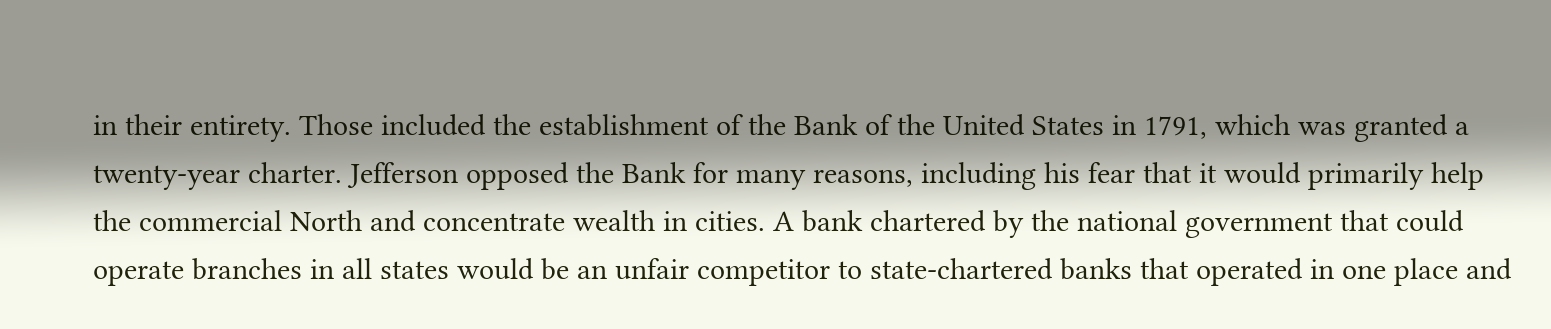in their entirety. Those included the establishment of the Bank of the United States in 1791, which was granted a twenty-year charter. Jefferson opposed the Bank for many reasons, including his fear that it would primarily help the commercial North and concentrate wealth in cities. A bank chartered by the national government that could operate branches in all states would be an unfair competitor to state-chartered banks that operated in one place and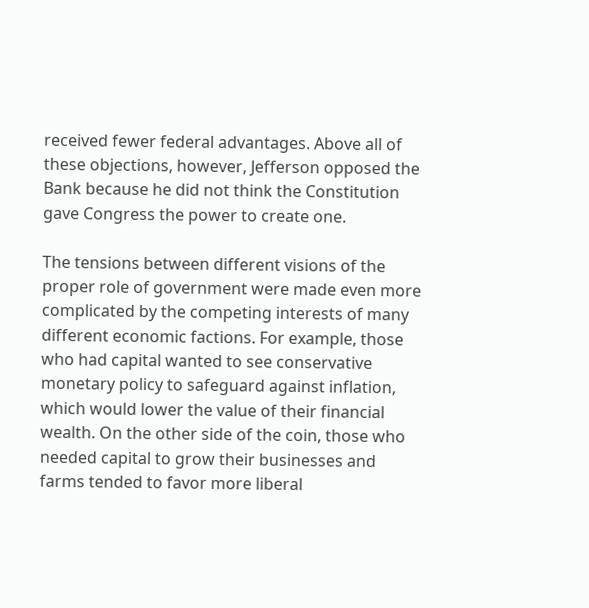received fewer federal advantages. Above all of these objections, however, Jefferson opposed the Bank because he did not think the Constitution gave Congress the power to create one.

The tensions between different visions of the proper role of government were made even more complicated by the competing interests of many different economic factions. For example, those who had capital wanted to see conservative monetary policy to safeguard against inflation, which would lower the value of their financial wealth. On the other side of the coin, those who needed capital to grow their businesses and farms tended to favor more liberal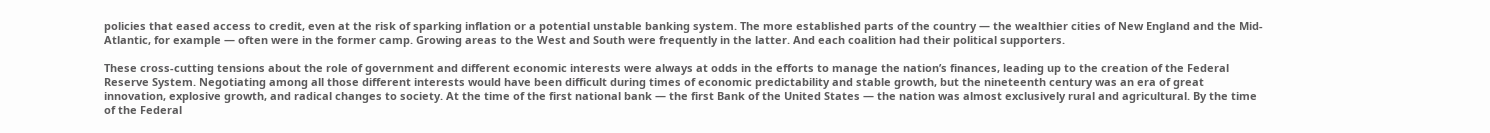policies that eased access to credit, even at the risk of sparking inflation or a potential unstable banking system. The more established parts of the country — the wealthier cities of New England and the Mid-Atlantic, for example — often were in the former camp. Growing areas to the West and South were frequently in the latter. And each coalition had their political supporters.

These cross-cutting tensions about the role of government and different economic interests were always at odds in the efforts to manage the nation’s finances, leading up to the creation of the Federal Reserve System. Negotiating among all those different interests would have been difficult during times of economic predictability and stable growth, but the nineteenth century was an era of great innovation, explosive growth, and radical changes to society. At the time of the first national bank — the first Bank of the United States — the nation was almost exclusively rural and agricultural. By the time of the Federal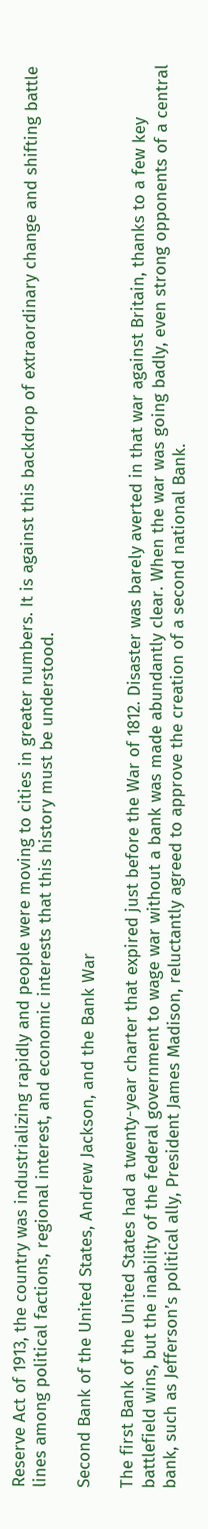Reserve Act of 1913, the country was industrializing rapidly and people were moving to cities in greater numbers. It is against this backdrop of extraordinary change and shifting battle lines among political factions, regional interest, and economic interests that this history must be understood.

Second Bank of the United States, Andrew Jackson, and the Bank War

The first Bank of the United States had a twenty-year charter that expired just before the War of 1812. Disaster was barely averted in that war against Britain, thanks to a few key battlefield wins, but the inability of the federal government to wage war without a bank was made abundantly clear. When the war was going badly, even strong opponents of a central bank, such as Jefferson’s political ally, President James Madison, reluctantly agreed to approve the creation of a second national Bank.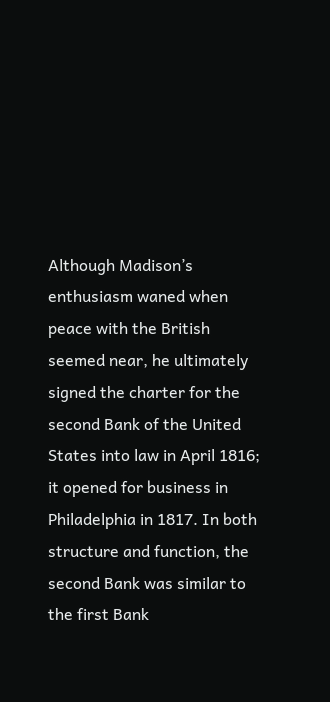Although Madison’s enthusiasm waned when peace with the British seemed near, he ultimately signed the charter for the second Bank of the United States into law in April 1816; it opened for business in Philadelphia in 1817. In both structure and function, the second Bank was similar to the first Bank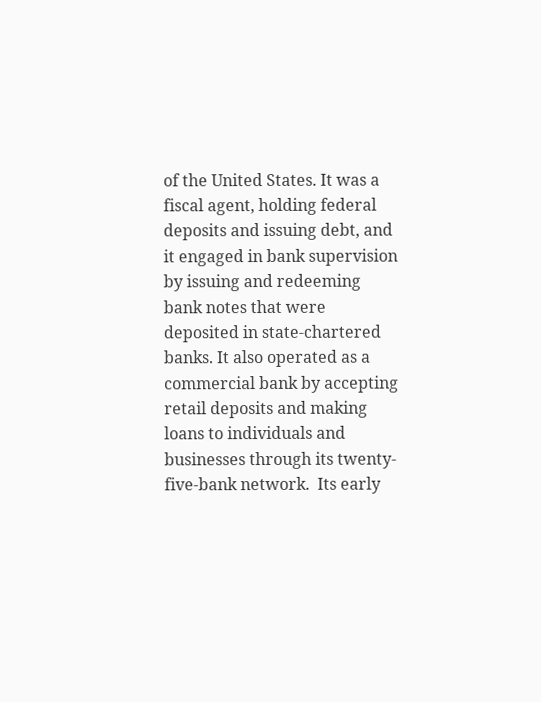of the United States. It was a fiscal agent, holding federal deposits and issuing debt, and it engaged in bank supervision by issuing and redeeming bank notes that were deposited in state-chartered banks. It also operated as a commercial bank by accepting retail deposits and making loans to individuals and businesses through its twenty-five-bank network.  Its early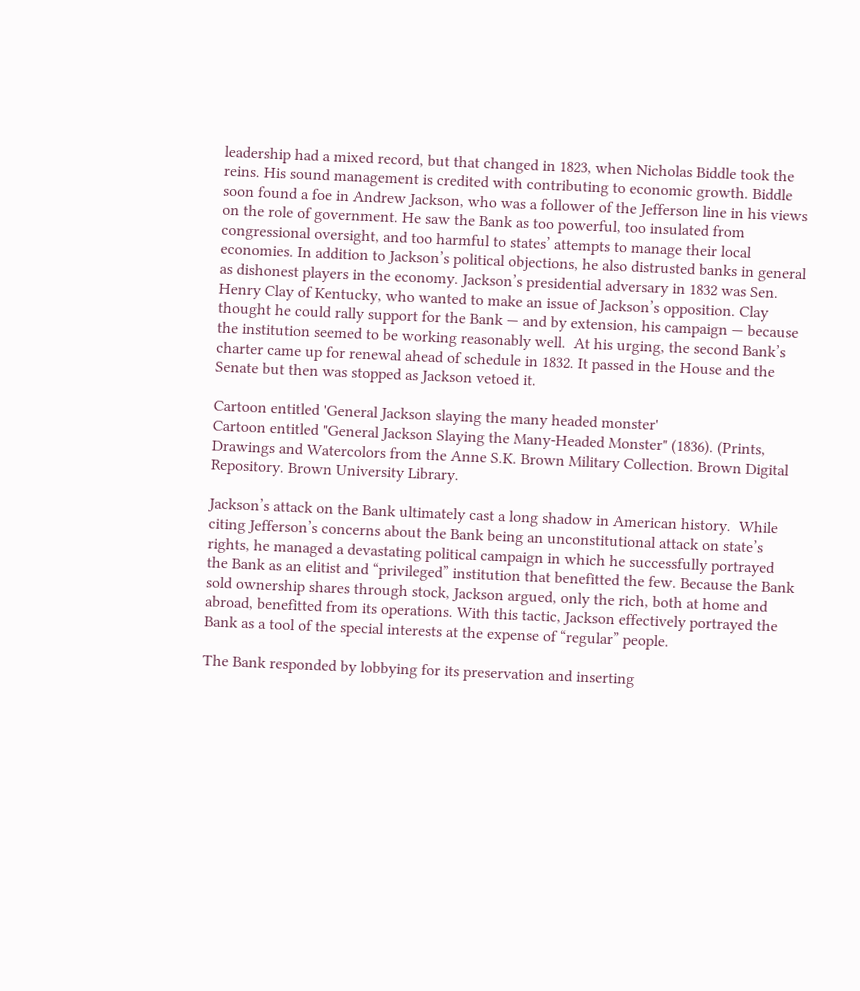leadership had a mixed record, but that changed in 1823, when Nicholas Biddle took the reins. His sound management is credited with contributing to economic growth. Biddle soon found a foe in Andrew Jackson, who was a follower of the Jefferson line in his views on the role of government. He saw the Bank as too powerful, too insulated from congressional oversight, and too harmful to states’ attempts to manage their local economies. In addition to Jackson’s political objections, he also distrusted banks in general as dishonest players in the economy. Jackson’s presidential adversary in 1832 was Sen. Henry Clay of Kentucky, who wanted to make an issue of Jackson’s opposition. Clay thought he could rally support for the Bank — and by extension, his campaign — because the institution seemed to be working reasonably well.  At his urging, the second Bank’s charter came up for renewal ahead of schedule in 1832. It passed in the House and the Senate but then was stopped as Jackson vetoed it.

Cartoon entitled 'General Jackson slaying the many headed monster'
Cartoon entitled "General Jackson Slaying the Many-Headed Monster" (1836). (Prints, Drawings and Watercolors from the Anne S.K. Brown Military Collection. Brown Digital Repository. Brown University Library.

Jackson’s attack on the Bank ultimately cast a long shadow in American history.  While citing Jefferson’s concerns about the Bank being an unconstitutional attack on state’s rights, he managed a devastating political campaign in which he successfully portrayed the Bank as an elitist and “privileged” institution that benefitted the few. Because the Bank sold ownership shares through stock, Jackson argued, only the rich, both at home and abroad, benefitted from its operations. With this tactic, Jackson effectively portrayed the Bank as a tool of the special interests at the expense of “regular” people.

The Bank responded by lobbying for its preservation and inserting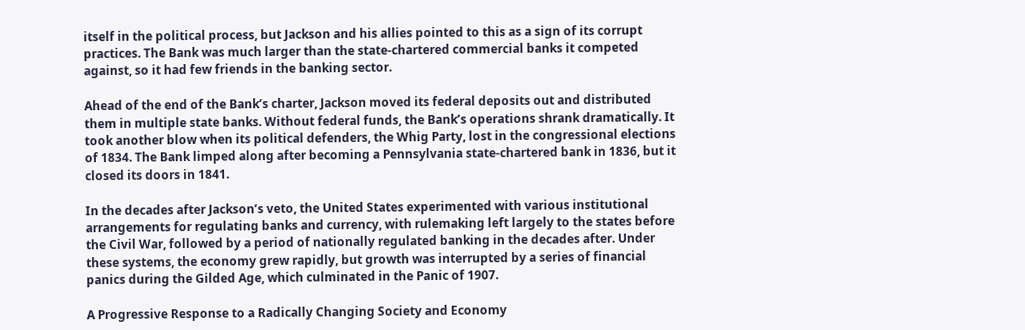itself in the political process, but Jackson and his allies pointed to this as a sign of its corrupt practices. The Bank was much larger than the state-chartered commercial banks it competed against, so it had few friends in the banking sector.

Ahead of the end of the Bank’s charter, Jackson moved its federal deposits out and distributed them in multiple state banks. Without federal funds, the Bank’s operations shrank dramatically. It took another blow when its political defenders, the Whig Party, lost in the congressional elections of 1834. The Bank limped along after becoming a Pennsylvania state-chartered bank in 1836, but it closed its doors in 1841.

In the decades after Jackson’s veto, the United States experimented with various institutional arrangements for regulating banks and currency, with rulemaking left largely to the states before the Civil War, followed by a period of nationally regulated banking in the decades after. Under these systems, the economy grew rapidly, but growth was interrupted by a series of financial panics during the Gilded Age, which culminated in the Panic of 1907.

A Progressive Response to a Radically Changing Society and Economy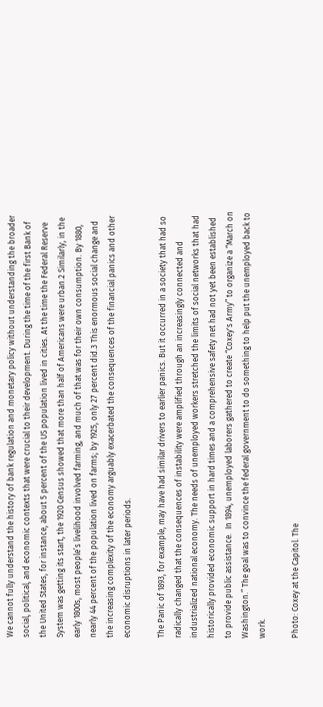We cannot fully understand the history of bank regulation and monetary policy without understanding the broader social, political, and economic contexts that were crucial to their development. During the time of the first Bank of the United States, for instance, about 5 percent of the US population lived in cities. At the time the Federal Reserve System was getting its start, the 1920 Census showed that more than half of Americans were urban.2 Similarly, in the early 1800s, most people’s livelihood involved farming, and much of that was for their own consumption. By 1880, nearly 44 percent of the population lived on farms; by 1925, only 27 percent did.3 This enormous social change and the increasing complexity of the economy arguably exacerbated the consequences of the financial panics and other economic disruptions in later periods.

The Panic of 1893, for example, may have had similar drivers to earlier panics. But it occurred in a society that had so radically changed that the consequences of instability were amplified through an increasingly connected and industrialized national economy. The needs of unemployed workers stretched the limits of social networks that had historically provided economic support in hard times and a comprehensive safety net had not yet been established to provide public assistance.  In 1894, unemployed laborers gathered to create “Coxey's Army” to organize a “March on Washington.” The goal was to convince the federal government to do something to help put the unemployed back to work.

Photo: Coxey at the Capitol. The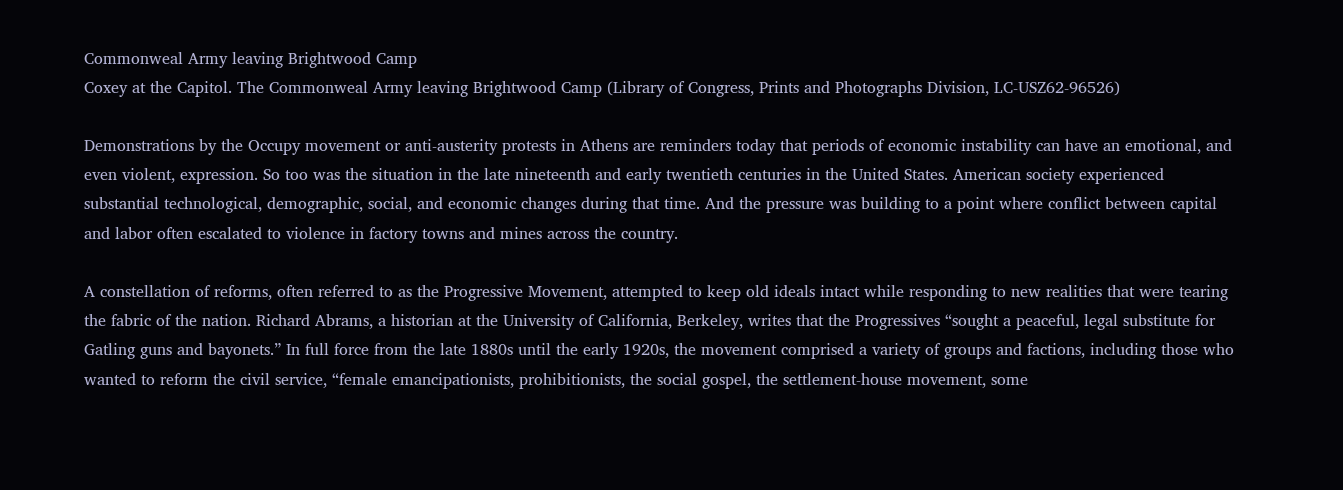Commonweal Army leaving Brightwood Camp
Coxey at the Capitol. The Commonweal Army leaving Brightwood Camp (Library of Congress, Prints and Photographs Division, LC-USZ62-96526)

Demonstrations by the Occupy movement or anti-austerity protests in Athens are reminders today that periods of economic instability can have an emotional, and even violent, expression. So too was the situation in the late nineteenth and early twentieth centuries in the United States. American society experienced substantial technological, demographic, social, and economic changes during that time. And the pressure was building to a point where conflict between capital and labor often escalated to violence in factory towns and mines across the country.

A constellation of reforms, often referred to as the Progressive Movement, attempted to keep old ideals intact while responding to new realities that were tearing the fabric of the nation. Richard Abrams, a historian at the University of California, Berkeley, writes that the Progressives “sought a peaceful, legal substitute for Gatling guns and bayonets.” In full force from the late 1880s until the early 1920s, the movement comprised a variety of groups and factions, including those who wanted to reform the civil service, “female emancipationists, prohibitionists, the social gospel, the settlement-house movement, some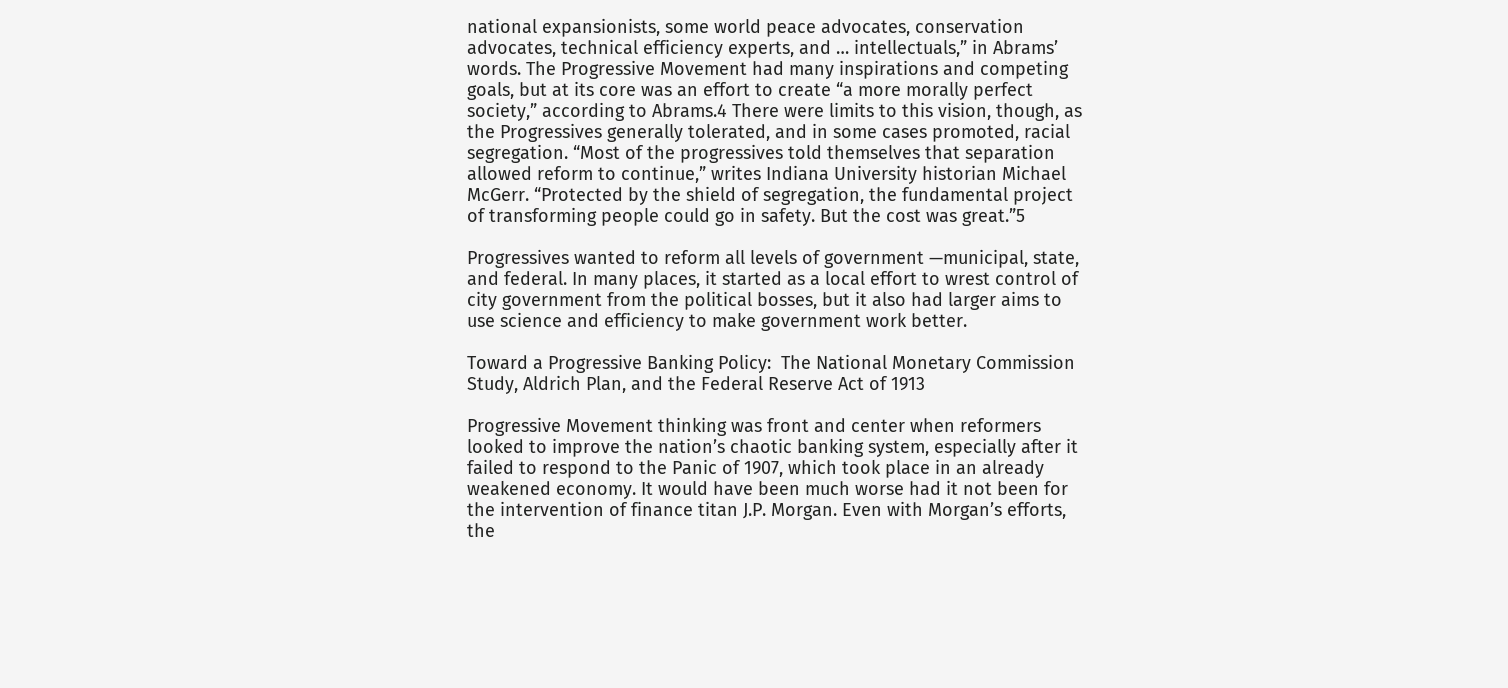national expansionists, some world peace advocates, conservation advocates, technical efficiency experts, and … intellectuals,” in Abrams’ words. The Progressive Movement had many inspirations and competing goals, but at its core was an effort to create “a more morally perfect society,” according to Abrams.4 There were limits to this vision, though, as the Progressives generally tolerated, and in some cases promoted, racial segregation. “Most of the progressives told themselves that separation allowed reform to continue,” writes Indiana University historian Michael McGerr. “Protected by the shield of segregation, the fundamental project of transforming people could go in safety. But the cost was great.”5

Progressives wanted to reform all levels of government —municipal, state, and federal. In many places, it started as a local effort to wrest control of city government from the political bosses, but it also had larger aims to use science and efficiency to make government work better.

Toward a Progressive Banking Policy:  The National Monetary Commission Study, Aldrich Plan, and the Federal Reserve Act of 1913

Progressive Movement thinking was front and center when reformers looked to improve the nation’s chaotic banking system, especially after it failed to respond to the Panic of 1907, which took place in an already weakened economy. It would have been much worse had it not been for the intervention of finance titan J.P. Morgan. Even with Morgan’s efforts, the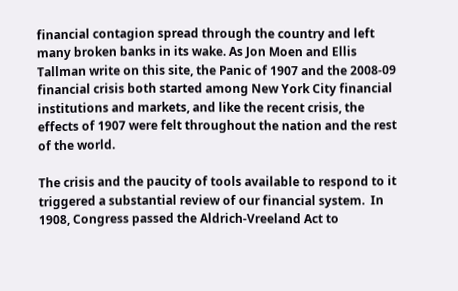financial contagion spread through the country and left many broken banks in its wake. As Jon Moen and Ellis Tallman write on this site, the Panic of 1907 and the 2008-09 financial crisis both started among New York City financial institutions and markets, and like the recent crisis, the effects of 1907 were felt throughout the nation and the rest of the world.

The crisis and the paucity of tools available to respond to it triggered a substantial review of our financial system.  In 1908, Congress passed the Aldrich-Vreeland Act to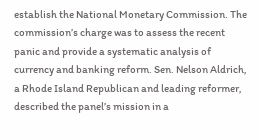establish the National Monetary Commission. The commission’s charge was to assess the recent panic and provide a systematic analysis of currency and banking reform. Sen. Nelson Aldrich, a Rhode Island Republican and leading reformer, described the panel’s mission in a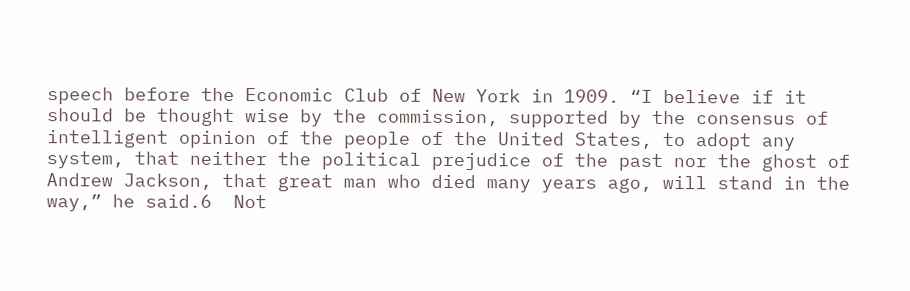speech before the Economic Club of New York in 1909. “I believe if it should be thought wise by the commission, supported by the consensus of intelligent opinion of the people of the United States, to adopt any system, that neither the political prejudice of the past nor the ghost of Andrew Jackson, that great man who died many years ago, will stand in the way,” he said.6  Not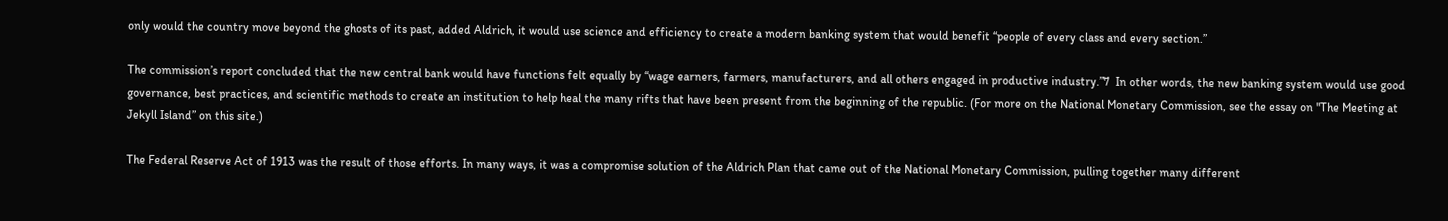only would the country move beyond the ghosts of its past, added Aldrich, it would use science and efficiency to create a modern banking system that would benefit “people of every class and every section.”

The commission’s report concluded that the new central bank would have functions felt equally by “wage earners, farmers, manufacturers, and all others engaged in productive industry.”7  In other words, the new banking system would use good governance, best practices, and scientific methods to create an institution to help heal the many rifts that have been present from the beginning of the republic. (For more on the National Monetary Commission, see the essay on "The Meeting at Jekyll Island” on this site.)

The Federal Reserve Act of 1913 was the result of those efforts. In many ways, it was a compromise solution of the Aldrich Plan that came out of the National Monetary Commission, pulling together many different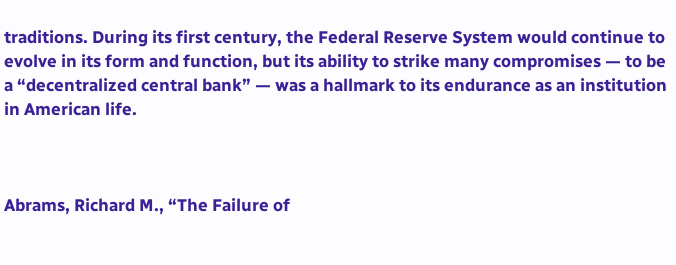traditions. During its first century, the Federal Reserve System would continue to evolve in its form and function, but its ability to strike many compromises — to be a “decentralized central bank” — was a hallmark to its endurance as an institution in American life.



Abrams, Richard M., “The Failure of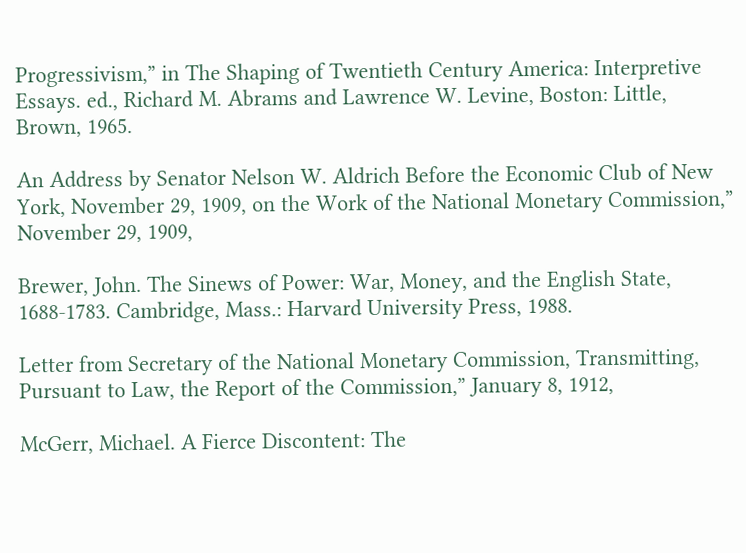Progressivism,” in The Shaping of Twentieth Century America: Interpretive Essays. ed., Richard M. Abrams and Lawrence W. Levine, Boston: Little, Brown, 1965.

An Address by Senator Nelson W. Aldrich Before the Economic Club of New York, November 29, 1909, on the Work of the National Monetary Commission,” November 29, 1909,

Brewer, John. The Sinews of Power: War, Money, and the English State, 1688-1783. Cambridge, Mass.: Harvard University Press, 1988.

Letter from Secretary of the National Monetary Commission, Transmitting, Pursuant to Law, the Report of the Commission,” January 8, 1912,

McGerr, Michael. A Fierce Discontent: The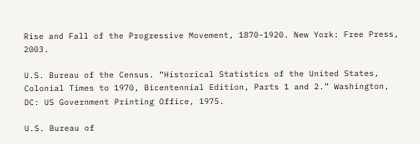Rise and Fall of the Progressive Movement, 1870-1920. New York: Free Press, 2003.

U.S. Bureau of the Census. “Historical Statistics of the United States, Colonial Times to 1970, Bicentennial Edition, Parts 1 and 2.” Washington, DC: US Government Printing Office, 1975.

U.S. Bureau of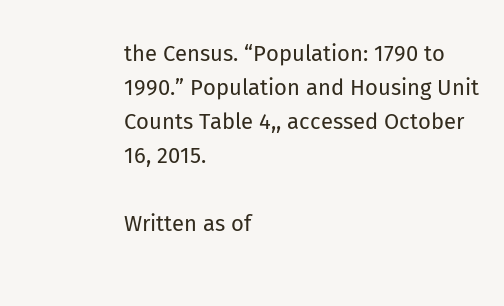the Census. “Population: 1790 to 1990.” Population and Housing Unit Counts Table 4,, accessed October 16, 2015.

Written as of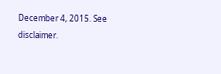December 4, 2015. See disclaimer.